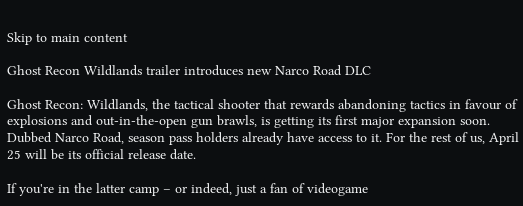Skip to main content

Ghost Recon Wildlands trailer introduces new Narco Road DLC

Ghost Recon: Wildlands, the tactical shooter that rewards abandoning tactics in favour of explosions and out-in-the-open gun brawls, is getting its first major expansion soon. Dubbed Narco Road, season pass holders already have access to it. For the rest of us, April 25 will be its official release date.

If you're in the latter camp – or indeed, just a fan of videogame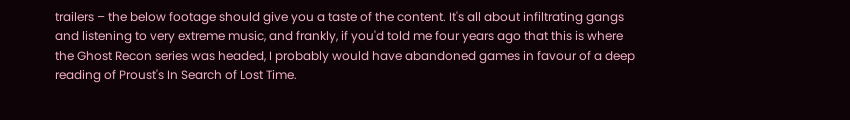trailers – the below footage should give you a taste of the content. It's all about infiltrating gangs and listening to very extreme music, and frankly, if you'd told me four years ago that this is where the Ghost Recon series was headed, I probably would have abandoned games in favour of a deep reading of Proust's In Search of Lost Time.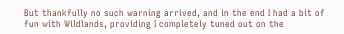But thankfully no such warning arrived, and in the end I had a bit of fun with Wildlands, providing I completely tuned out on the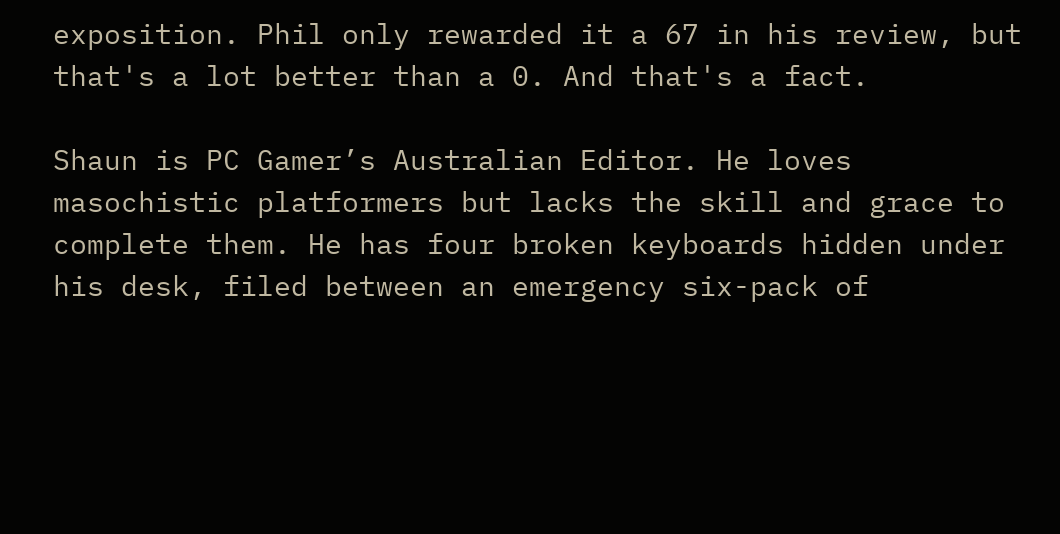exposition. Phil only rewarded it a 67 in his review, but that's a lot better than a 0. And that's a fact.

Shaun is PC Gamer’s Australian Editor. He loves masochistic platformers but lacks the skill and grace to complete them. He has four broken keyboards hidden under his desk, filed between an emergency six-pack of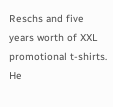Reschs and five years worth of XXL promotional t-shirts. He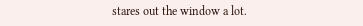stares out the window a lot.